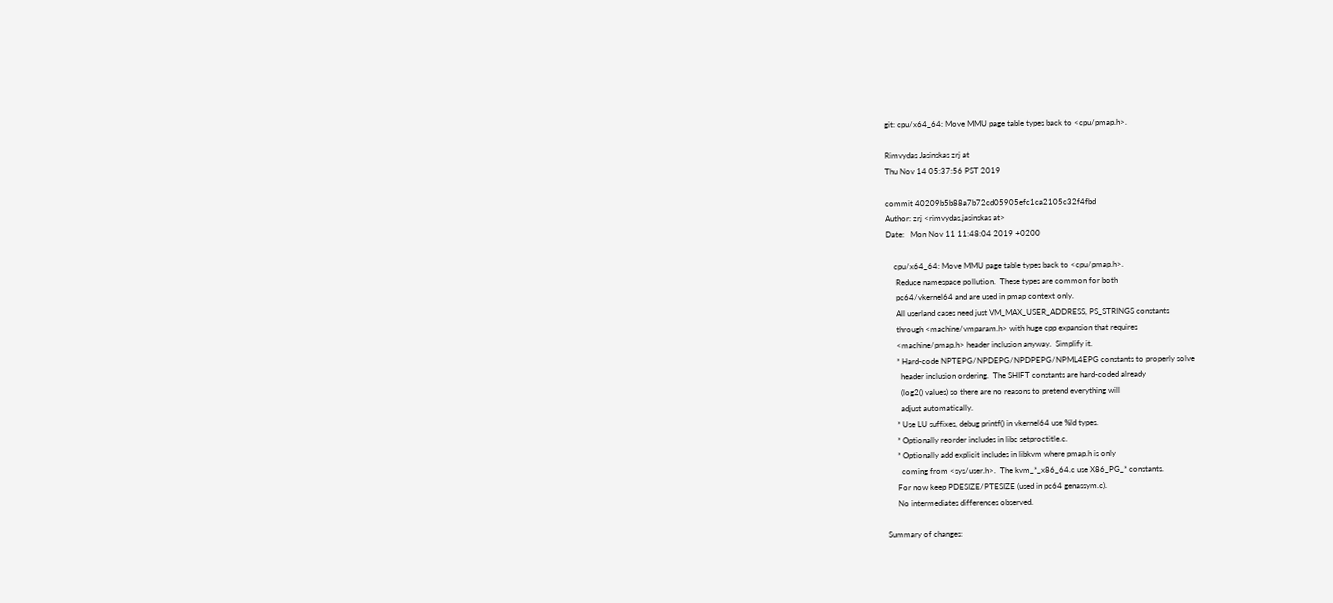git: cpu/x64_64: Move MMU page table types back to <cpu/pmap.h>.

Rimvydas Jasinskas zrj at
Thu Nov 14 05:37:56 PST 2019

commit 40209b5b88a7b72cd05905efc1ca2105c32f4fbd
Author: zrj <rimvydas.jasinskas at>
Date:   Mon Nov 11 11:48:04 2019 +0200

    cpu/x64_64: Move MMU page table types back to <cpu/pmap.h>.
     Reduce namespace pollution.  These types are common for both
     pc64/vkernel64 and are used in pmap context only.
     All userland cases need just VM_MAX_USER_ADDRESS, PS_STRINGS constants
     through <machine/vmparam.h> with huge cpp expansion that requires
     <machine/pmap.h> header inclusion anyway.  Simplify it.
     * Hard-code NPTEPG/NPDEPG/NPDPEPG/NPML4EPG constants to properly solve
       header inclusion ordering.  The SHIFT constants are hard-coded already
       (log2() values) so there are no reasons to pretend everything will
       adjust automatically.
     * Use LU suffixes, debug printf() in vkernel64 use %ld types.
     * Optionally reorder includes in libc setproctitle.c.
     * Optionally add explicit includes in libkvm where pmap.h is only
       coming from <sys/user.h>.  The kvm_*_x86_64.c use X86_PG_* constants.
     For now keep PDESIZE/PTESIZE (used in pc64 genassym.c).
     No intermediates differences observed.

Summary of changes: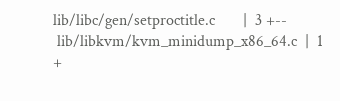lib/libc/gen/setproctitle.c       |  3 +--
 lib/libkvm/kvm_minidump_x86_64.c  |  1 +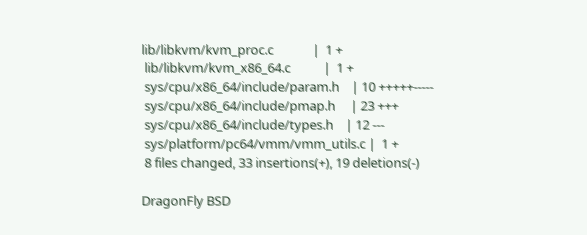lib/libkvm/kvm_proc.c             |  1 +
 lib/libkvm/kvm_x86_64.c           |  1 +
 sys/cpu/x86_64/include/param.h    | 10 +++++-----
 sys/cpu/x86_64/include/pmap.h     | 23 +++
 sys/cpu/x86_64/include/types.h    | 12 ---
 sys/platform/pc64/vmm/vmm_utils.c |  1 +
 8 files changed, 33 insertions(+), 19 deletions(-)

DragonFly BSD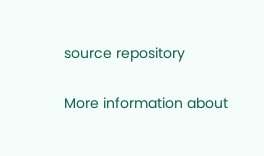source repository

More information about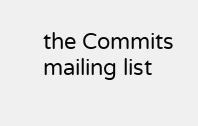the Commits mailing list